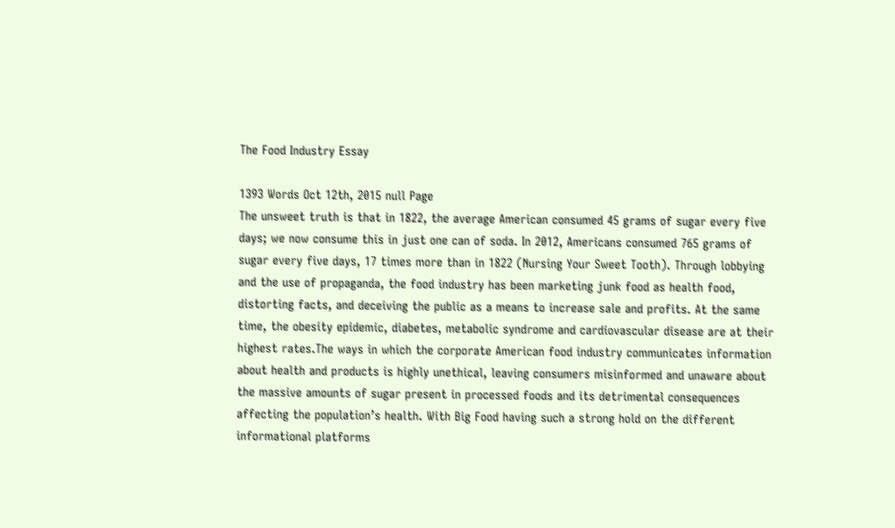The Food Industry Essay

1393 Words Oct 12th, 2015 null Page
The unsweet truth is that in 1822, the average American consumed 45 grams of sugar every five days; we now consume this in just one can of soda. In 2012, Americans consumed 765 grams of sugar every five days, 17 times more than in 1822 (Nursing Your Sweet Tooth). Through lobbying and the use of propaganda, the food industry has been marketing junk food as health food, distorting facts, and deceiving the public as a means to increase sale and profits. At the same time, the obesity epidemic, diabetes, metabolic syndrome and cardiovascular disease are at their highest rates.The ways in which the corporate American food industry communicates information about health and products is highly unethical, leaving consumers misinformed and unaware about the massive amounts of sugar present in processed foods and its detrimental consequences affecting the population’s health. With Big Food having such a strong hold on the different informational platforms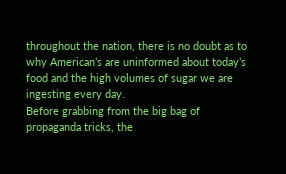throughout the nation, there is no doubt as to why American’s are uninformed about today’s food and the high volumes of sugar we are ingesting every day.
Before grabbing from the big bag of propaganda tricks, the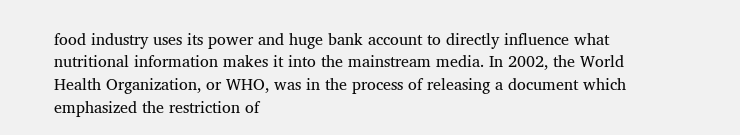food industry uses its power and huge bank account to directly influence what nutritional information makes it into the mainstream media. In 2002, the World Health Organization, or WHO, was in the process of releasing a document which emphasized the restriction of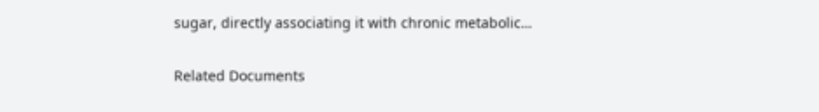sugar, directly associating it with chronic metabolic…

Related Documents